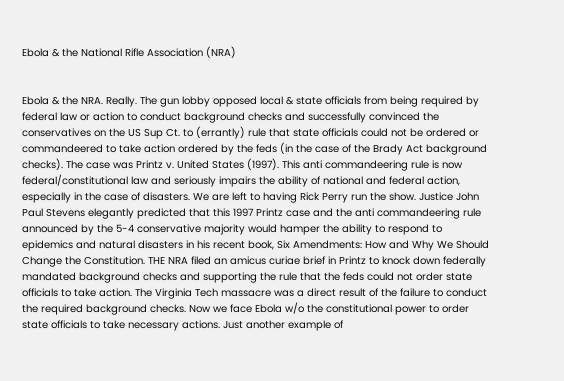Ebola & the National Rifle Association (NRA)


Ebola & the NRA. Really. The gun lobby opposed local & state officials from being required by federal law or action to conduct background checks and successfully convinced the conservatives on the US Sup Ct. to (errantly) rule that state officials could not be ordered or commandeered to take action ordered by the feds (in the case of the Brady Act background checks). The case was Printz v. United States (1997). This anti commandeering rule is now federal/constitutional law and seriously impairs the ability of national and federal action, especially in the case of disasters. We are left to having Rick Perry run the show. Justice John Paul Stevens elegantly predicted that this 1997 Printz case and the anti commandeering rule announced by the 5-4 conservative majority would hamper the ability to respond to epidemics and natural disasters in his recent book, Six Amendments: How and Why We Should Change the Constitution. THE NRA filed an amicus curiae brief in Printz to knock down federally mandated background checks and supporting the rule that the feds could not order state officials to take action. The Virginia Tech massacre was a direct result of the failure to conduct the required background checks. Now we face Ebola w/o the constitutional power to order state officials to take necessary actions. Just another example of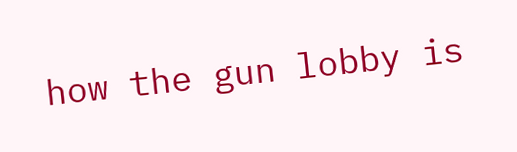how the gun lobby is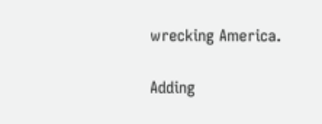wrecking America.

Adding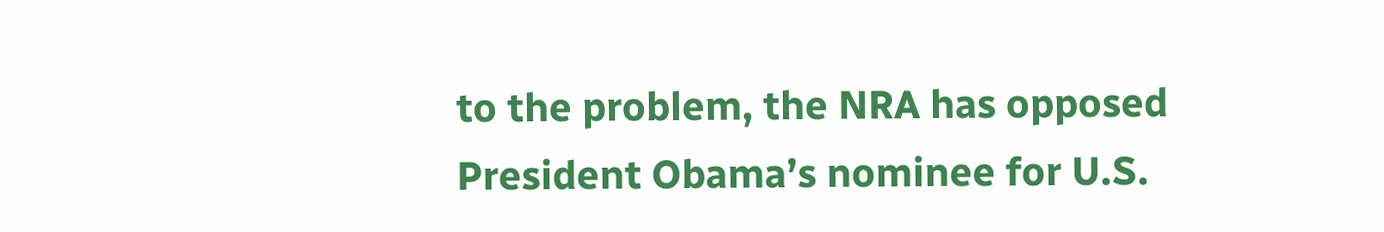to the problem, the NRA has opposed President Obama’s nominee for U.S.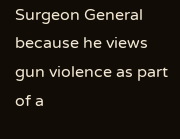Surgeon General because he views gun violence as part of a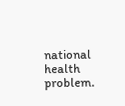national health problem.